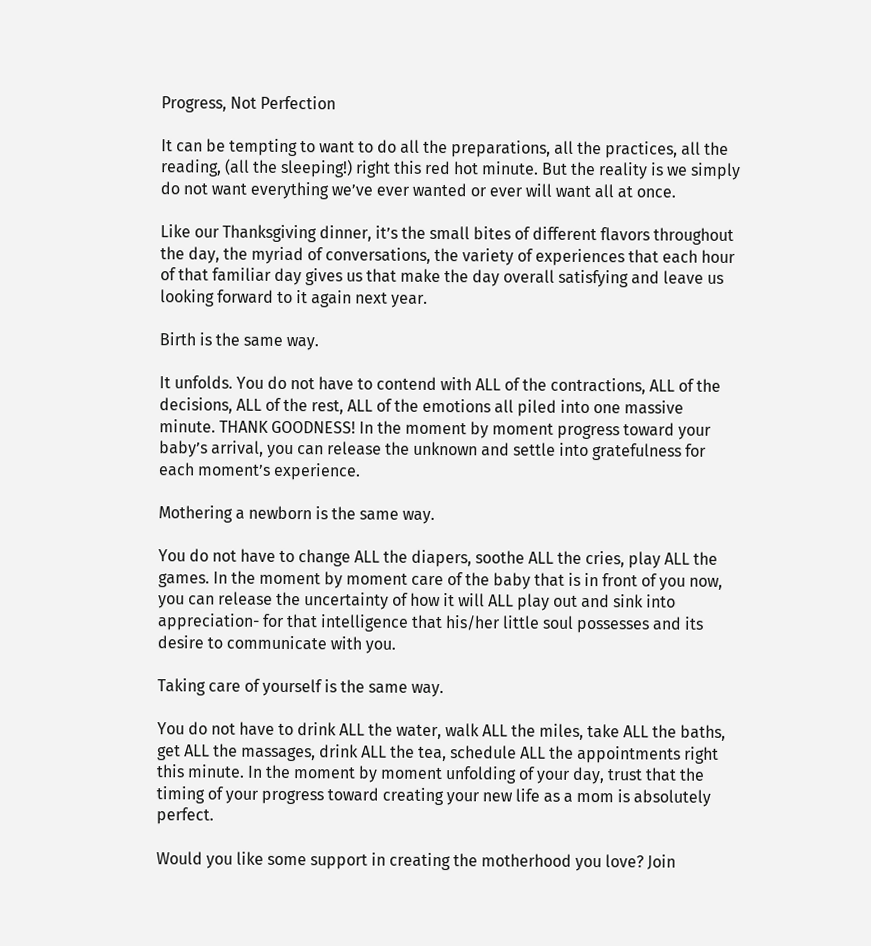Progress, Not Perfection

It can be tempting to want to do all the preparations, all the practices, all the reading, (all the sleeping!) right this red hot minute. But the reality is we simply do not want everything we’ve ever wanted or ever will want all at once.

Like our Thanksgiving dinner, it’s the small bites of different flavors throughout the day, the myriad of conversations, the variety of experiences that each hour of that familiar day gives us that make the day overall satisfying and leave us looking forward to it again next year.

Birth is the same way.

It unfolds. You do not have to contend with ALL of the contractions, ALL of the decisions, ALL of the rest, ALL of the emotions all piled into one massive minute. THANK GOODNESS! In the moment by moment progress toward your baby’s arrival, you can release the unknown and settle into gratefulness for each moment’s experience.

Mothering a newborn is the same way.

You do not have to change ALL the diapers, soothe ALL the cries, play ALL the games. In the moment by moment care of the baby that is in front of you now, you can release the uncertainty of how it will ALL play out and sink into appreciation- for that intelligence that his/her little soul possesses and its desire to communicate with you.

Taking care of yourself is the same way.

You do not have to drink ALL the water, walk ALL the miles, take ALL the baths, get ALL the massages, drink ALL the tea, schedule ALL the appointments right this minute. In the moment by moment unfolding of your day, trust that the timing of your progress toward creating your new life as a mom is absolutely perfect.

Would you like some support in creating the motherhood you love? Join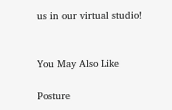us in our virtual studio!


You May Also Like

Posture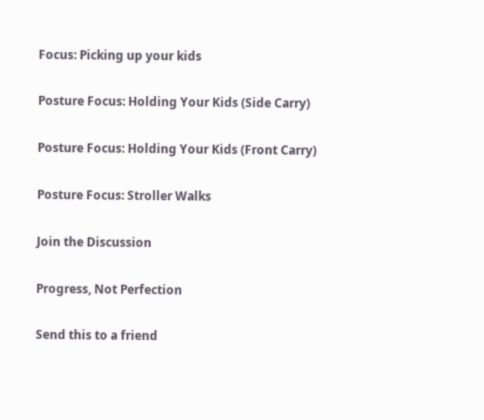Focus: Picking up your kids

Posture Focus: Holding Your Kids (Side Carry)

Posture Focus: Holding Your Kids (Front Carry)

Posture Focus: Stroller Walks

Join the Discussion

Progress, Not Perfection

Send this to a friend